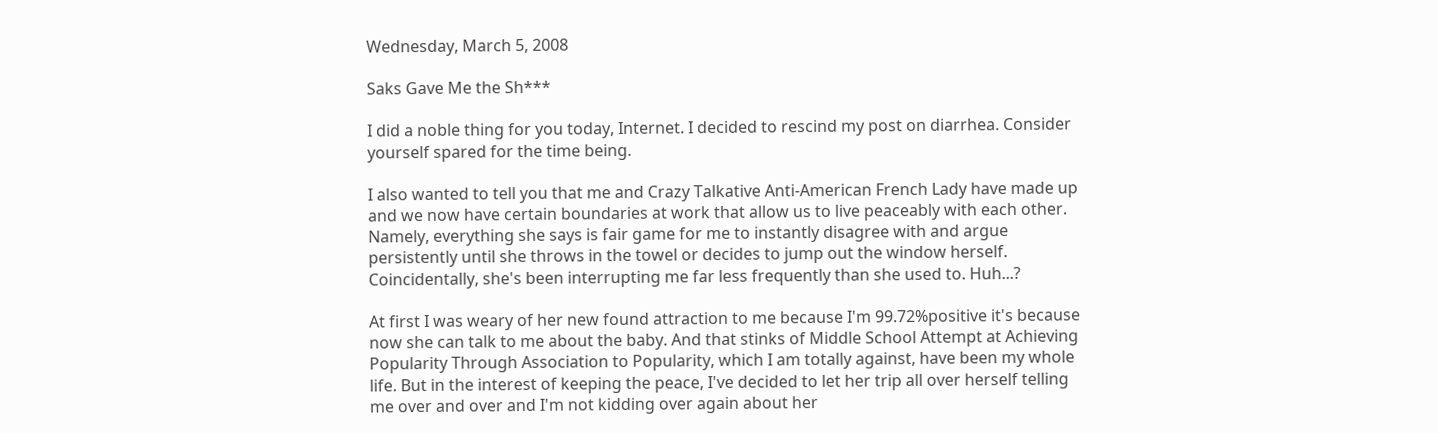Wednesday, March 5, 2008

Saks Gave Me the Sh***

I did a noble thing for you today, Internet. I decided to rescind my post on diarrhea. Consider yourself spared for the time being.

I also wanted to tell you that me and Crazy Talkative Anti-American French Lady have made up and we now have certain boundaries at work that allow us to live peaceably with each other. Namely, everything she says is fair game for me to instantly disagree with and argue persistently until she throws in the towel or decides to jump out the window herself. Coincidentally, she's been interrupting me far less frequently than she used to. Huh...?

At first I was weary of her new found attraction to me because I'm 99.72%positive it's because now she can talk to me about the baby. And that stinks of Middle School Attempt at Achieving Popularity Through Association to Popularity, which I am totally against, have been my whole life. But in the interest of keeping the peace, I've decided to let her trip all over herself telling me over and over and I'm not kidding over again about her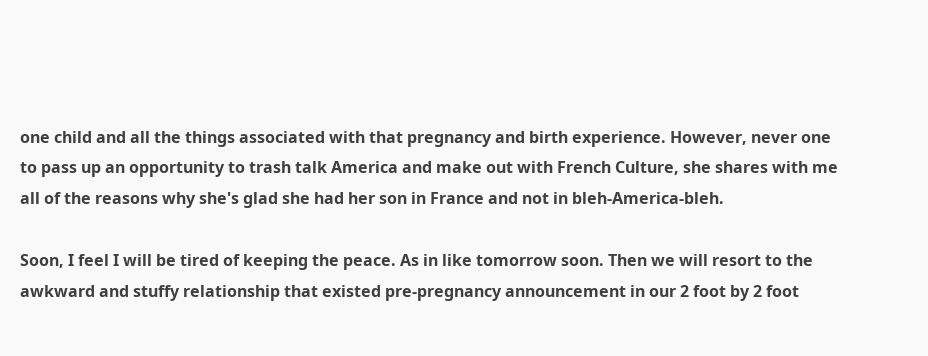one child and all the things associated with that pregnancy and birth experience. However, never one to pass up an opportunity to trash talk America and make out with French Culture, she shares with me all of the reasons why she's glad she had her son in France and not in bleh-America-bleh.

Soon, I feel I will be tired of keeping the peace. As in like tomorrow soon. Then we will resort to the awkward and stuffy relationship that existed pre-pregnancy announcement in our 2 foot by 2 foot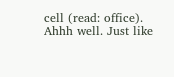cell (read: office). Ahhh well. Just like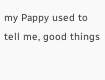my Pappy used to tell me, good things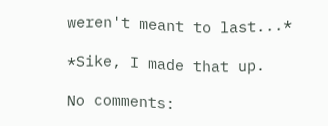weren't meant to last...*

*Sike, I made that up.

No comments: